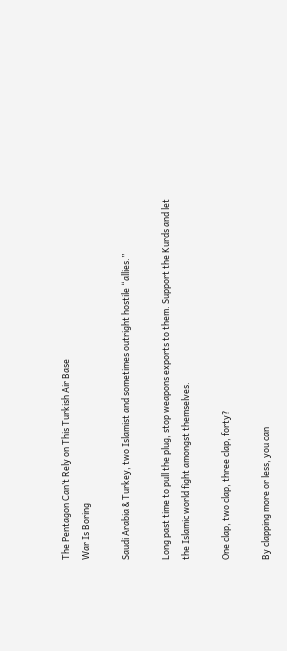The Pentagon Can’t Rely on This Turkish Air Base
War Is Boring

Saudi Arabia & Turkey, two Islamist and sometimes outright hostile “allies.”

Long past time to pull the plug, stop weapons exports to them. Support the Kurds and let the Islamic world fight amongst themselves.

One clap, two clap, three clap, forty?

By clapping more or less, you can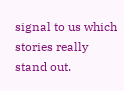signal to us which stories really stand out.